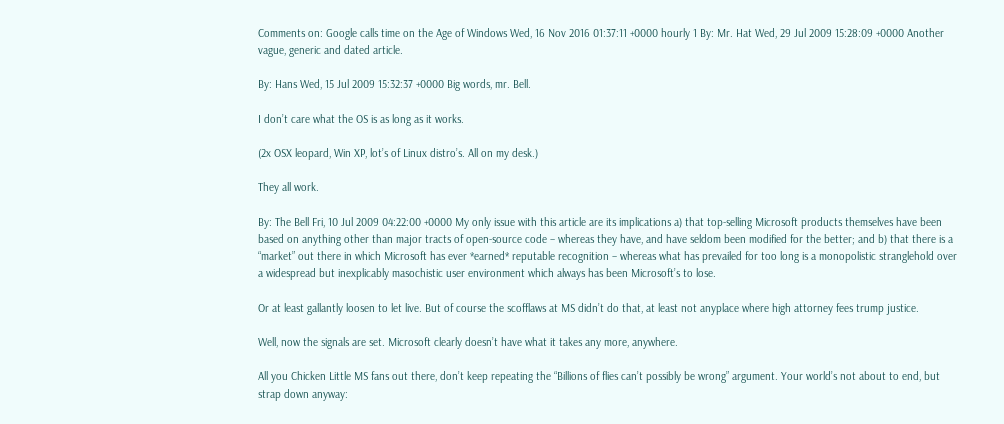Comments on: Google calls time on the Age of Windows Wed, 16 Nov 2016 01:37:11 +0000 hourly 1 By: Mr. Hat Wed, 29 Jul 2009 15:28:09 +0000 Another vague, generic and dated article.

By: Hans Wed, 15 Jul 2009 15:32:37 +0000 Big words, mr. Bell.

I don’t care what the OS is as long as it works.

(2x OSX leopard, Win XP, lot’s of Linux distro’s. All on my desk.)

They all work.

By: The Bell Fri, 10 Jul 2009 04:22:00 +0000 My only issue with this article are its implications a) that top-selling Microsoft products themselves have been based on anything other than major tracts of open-source code – whereas they have, and have seldom been modified for the better; and b) that there is a “market” out there in which Microsoft has ever *earned* reputable recognition – whereas what has prevailed for too long is a monopolistic stranglehold over a widespread but inexplicably masochistic user environment which always has been Microsoft’s to lose.

Or at least gallantly loosen to let live. But of course the scofflaws at MS didn’t do that, at least not anyplace where high attorney fees trump justice.

Well, now the signals are set. Microsoft clearly doesn’t have what it takes any more, anywhere.

All you Chicken Little MS fans out there, don’t keep repeating the “Billions of flies can’t possibly be wrong” argument. Your world’s not about to end, but strap down anyway: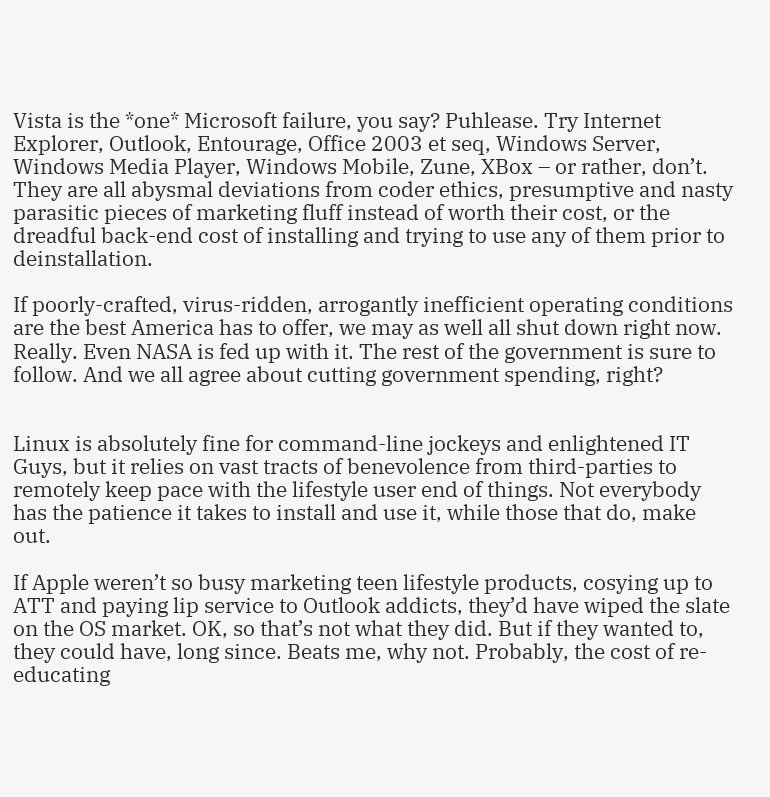Vista is the *one* Microsoft failure, you say? Puhlease. Try Internet Explorer, Outlook, Entourage, Office 2003 et seq, Windows Server, Windows Media Player, Windows Mobile, Zune, XBox – or rather, don’t. They are all abysmal deviations from coder ethics, presumptive and nasty parasitic pieces of marketing fluff instead of worth their cost, or the dreadful back-end cost of installing and trying to use any of them prior to deinstallation.

If poorly-crafted, virus-ridden, arrogantly inefficient operating conditions are the best America has to offer, we may as well all shut down right now. Really. Even NASA is fed up with it. The rest of the government is sure to follow. And we all agree about cutting government spending, right?


Linux is absolutely fine for command-line jockeys and enlightened IT Guys, but it relies on vast tracts of benevolence from third-parties to remotely keep pace with the lifestyle user end of things. Not everybody has the patience it takes to install and use it, while those that do, make out.

If Apple weren’t so busy marketing teen lifestyle products, cosying up to ATT and paying lip service to Outlook addicts, they’d have wiped the slate on the OS market. OK, so that’s not what they did. But if they wanted to, they could have, long since. Beats me, why not. Probably, the cost of re-educating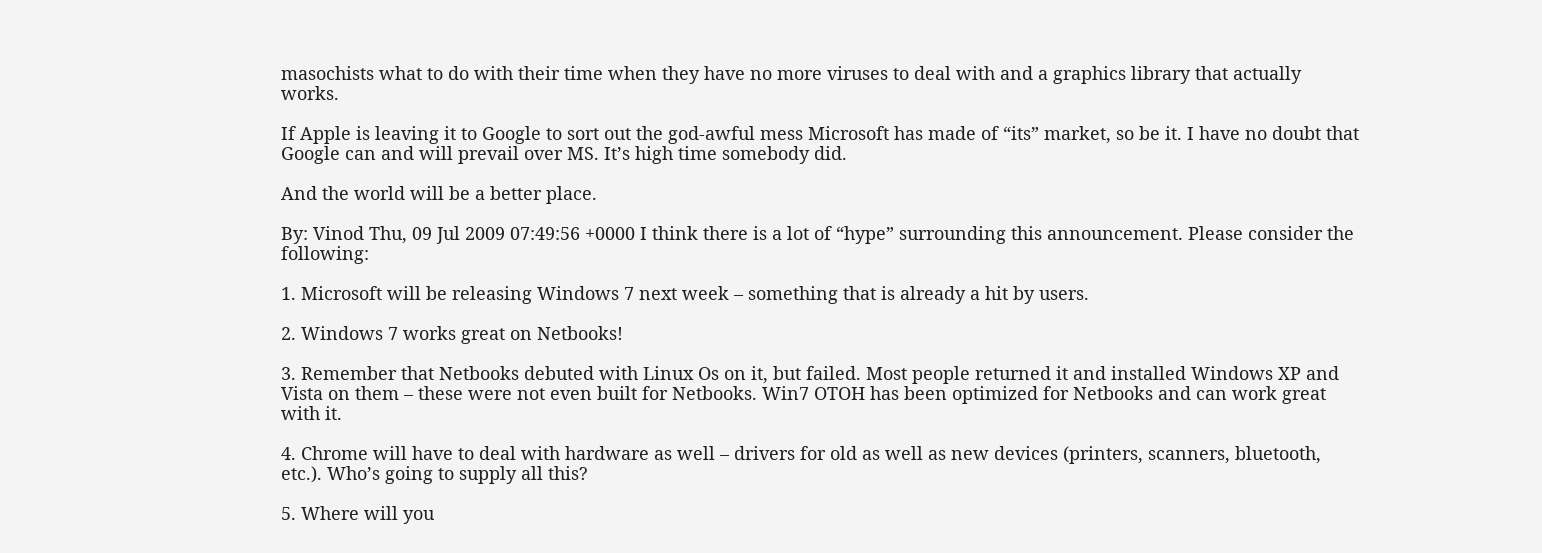masochists what to do with their time when they have no more viruses to deal with and a graphics library that actually works.

If Apple is leaving it to Google to sort out the god-awful mess Microsoft has made of “its” market, so be it. I have no doubt that Google can and will prevail over MS. It’s high time somebody did.

And the world will be a better place.

By: Vinod Thu, 09 Jul 2009 07:49:56 +0000 I think there is a lot of “hype” surrounding this announcement. Please consider the following:

1. Microsoft will be releasing Windows 7 next week – something that is already a hit by users.

2. Windows 7 works great on Netbooks!

3. Remember that Netbooks debuted with Linux Os on it, but failed. Most people returned it and installed Windows XP and Vista on them – these were not even built for Netbooks. Win7 OTOH has been optimized for Netbooks and can work great with it.

4. Chrome will have to deal with hardware as well – drivers for old as well as new devices (printers, scanners, bluetooth, etc.). Who’s going to supply all this?

5. Where will you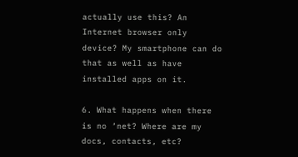actually use this? An Internet browser only device? My smartphone can do that as well as have installed apps on it.

6. What happens when there is no ‘net? Where are my docs, contacts, etc?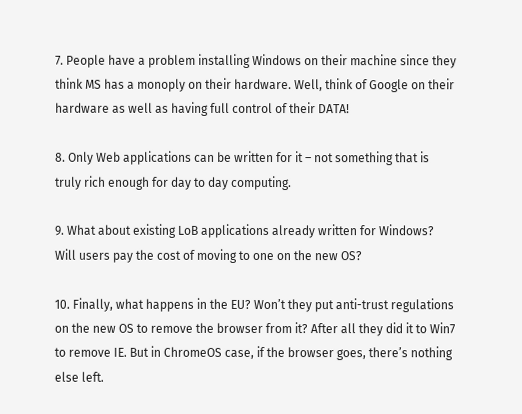7. People have a problem installing Windows on their machine since they think MS has a monoply on their hardware. Well, think of Google on their hardware as well as having full control of their DATA!

8. Only Web applications can be written for it – not something that is truly rich enough for day to day computing.

9. What about existing LoB applications already written for Windows? Will users pay the cost of moving to one on the new OS?

10. Finally, what happens in the EU? Won’t they put anti-trust regulations on the new OS to remove the browser from it? After all they did it to Win7 to remove IE. But in ChromeOS case, if the browser goes, there’s nothing else left.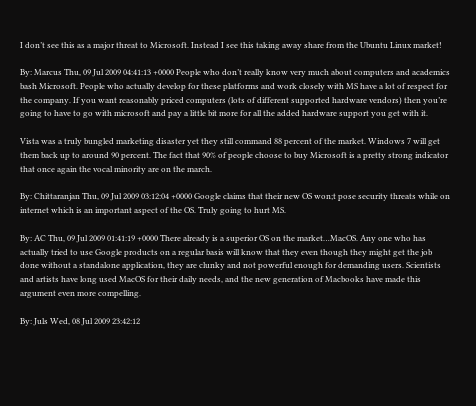I don’t see this as a major threat to Microsoft. Instead I see this taking away share from the Ubuntu Linux market!

By: Marcus Thu, 09 Jul 2009 04:41:13 +0000 People who don’t really know very much about computers and academics bash Microsoft. People who actually develop for these platforms and work closely with MS have a lot of respect for the company. If you want reasonably priced computers (lots of different supported hardware vendors) then you’re going to have to go with microsoft and pay a little bit more for all the added hardware support you get with it.

Vista was a truly bungled marketing disaster yet they still command 88 percent of the market. Windows 7 will get them back up to around 90 percent. The fact that 90% of people choose to buy Microsoft is a pretty strong indicator that once again the vocal minority are on the march.

By: Chittaranjan Thu, 09 Jul 2009 03:12:04 +0000 Google claims that their new OS won;t pose security threats while on internet which is an important aspect of the OS. Truly going to hurt MS.

By: AC Thu, 09 Jul 2009 01:41:19 +0000 There already is a superior OS on the market…MacOS. Any one who has actually tried to use Google products on a regular basis will know that they even though they might get the job done without a standalone application, they are clunky and not powerful enough for demanding users. Scientists and artists have long used MacOS for their daily needs, and the new generation of Macbooks have made this argument even more compelling.

By: Juls Wed, 08 Jul 2009 23:42:12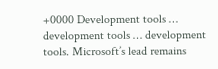+0000 Development tools … development tools … development tools. Microsoft’s lead remains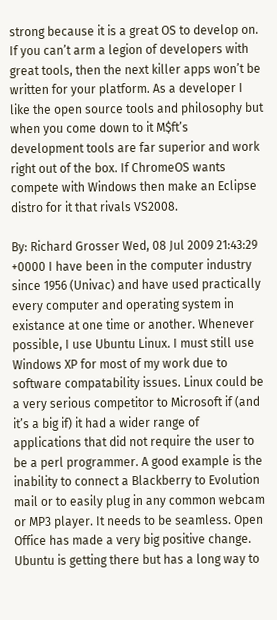strong because it is a great OS to develop on. If you can’t arm a legion of developers with great tools, then the next killer apps won’t be written for your platform. As a developer I like the open source tools and philosophy but when you come down to it M$ft’s development tools are far superior and work right out of the box. If ChromeOS wants compete with Windows then make an Eclipse distro for it that rivals VS2008.

By: Richard Grosser Wed, 08 Jul 2009 21:43:29 +0000 I have been in the computer industry since 1956 (Univac) and have used practically every computer and operating system in existance at one time or another. Whenever possible, I use Ubuntu Linux. I must still use Windows XP for most of my work due to software compatability issues. Linux could be a very serious competitor to Microsoft if (and it’s a big if) it had a wider range of applications that did not require the user to be a perl programmer. A good example is the inability to connect a Blackberry to Evolution mail or to easily plug in any common webcam or MP3 player. It needs to be seamless. Open Office has made a very big positive change. Ubuntu is getting there but has a long way to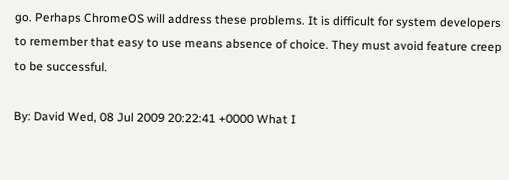go. Perhaps ChromeOS will address these problems. It is difficult for system developers to remember that easy to use means absence of choice. They must avoid feature creep to be successful.

By: David Wed, 08 Jul 2009 20:22:41 +0000 What I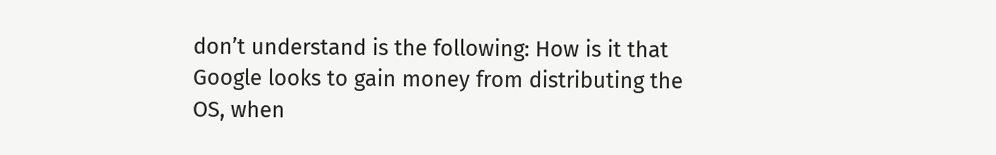don’t understand is the following: How is it that Google looks to gain money from distributing the OS, when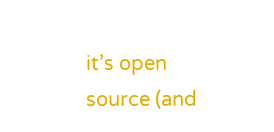it’s open source (and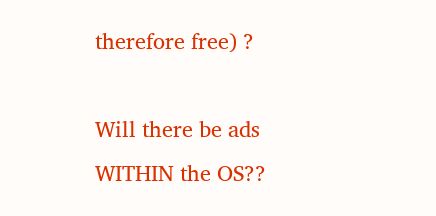therefore free) ?

Will there be ads WITHIN the OS??